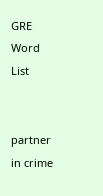GRE Word List


partner in crime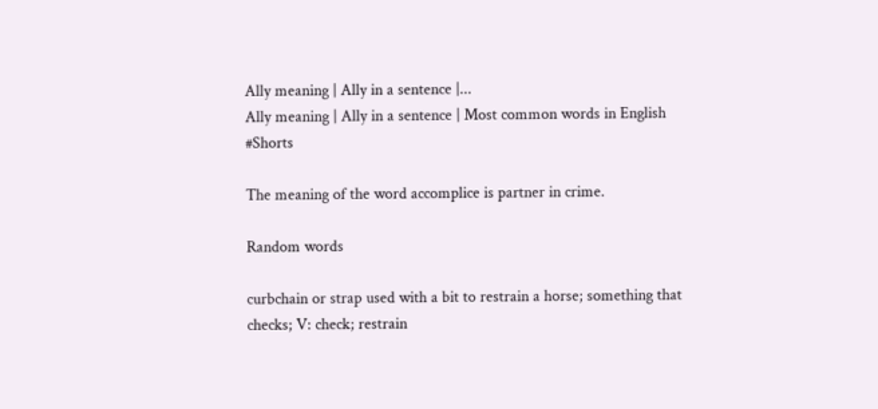Ally meaning | Ally in a sentence |...
Ally meaning | Ally in a sentence | Most common words in English #Shorts

The meaning of the word accomplice is partner in crime.

Random words

curbchain or strap used with a bit to restrain a horse; something that checks; V: check; restrain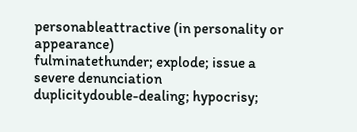personableattractive (in personality or appearance)
fulminatethunder; explode; issue a severe denunciation
duplicitydouble-dealing; hypocrisy;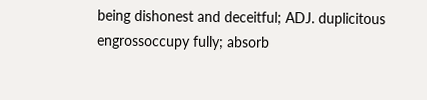being dishonest and deceitful; ADJ. duplicitous
engrossoccupy fully; absorb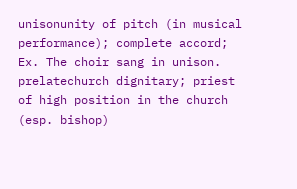unisonunity of pitch (in musical performance); complete accord; Ex. The choir sang in unison.
prelatechurch dignitary; priest of high position in the church (esp. bishop)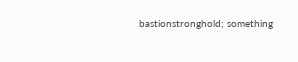bastionstronghold; something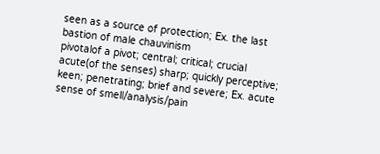seen as a source of protection; Ex. the last bastion of male chauvinism
pivotalof a pivot; central; critical; crucial
acute(of the senses) sharp; quickly perceptive; keen; penetrating; brief and severe; Ex. acute sense of smell/analysis/pain